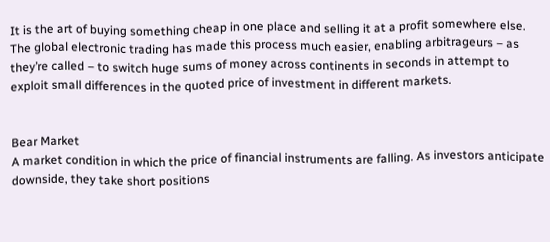It is the art of buying something cheap in one place and selling it at a profit somewhere else. The global electronic trading has made this process much easier, enabling arbitrageurs – as they’re called – to switch huge sums of money across continents in seconds in attempt to exploit small differences in the quoted price of investment in different markets.


Bear Market
A market condition in which the price of financial instruments are falling. As investors anticipate downside, they take short positions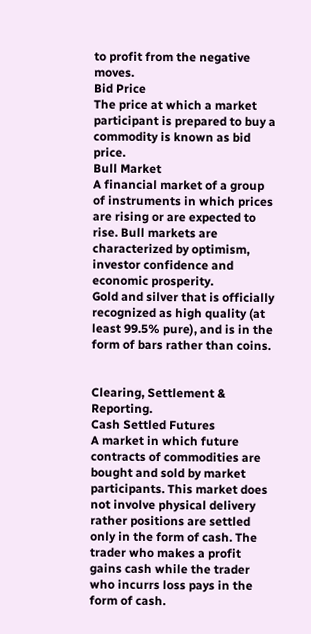to profit from the negative moves.
Bid Price
The price at which a market participant is prepared to buy a commodity is known as bid price.
Bull Market
A financial market of a group of instruments in which prices are rising or are expected to rise. Bull markets are characterized by optimism, investor confidence and economic prosperity.
Gold and silver that is officially recognized as high quality (at least 99.5% pure), and is in the form of bars rather than coins.


Clearing, Settlement & Reporting.
Cash Settled Futures
A market in which future contracts of commodities are bought and sold by market participants. This market does not involve physical delivery rather positions are settled only in the form of cash. The trader who makes a profit gains cash while the trader who incurrs loss pays in the form of cash.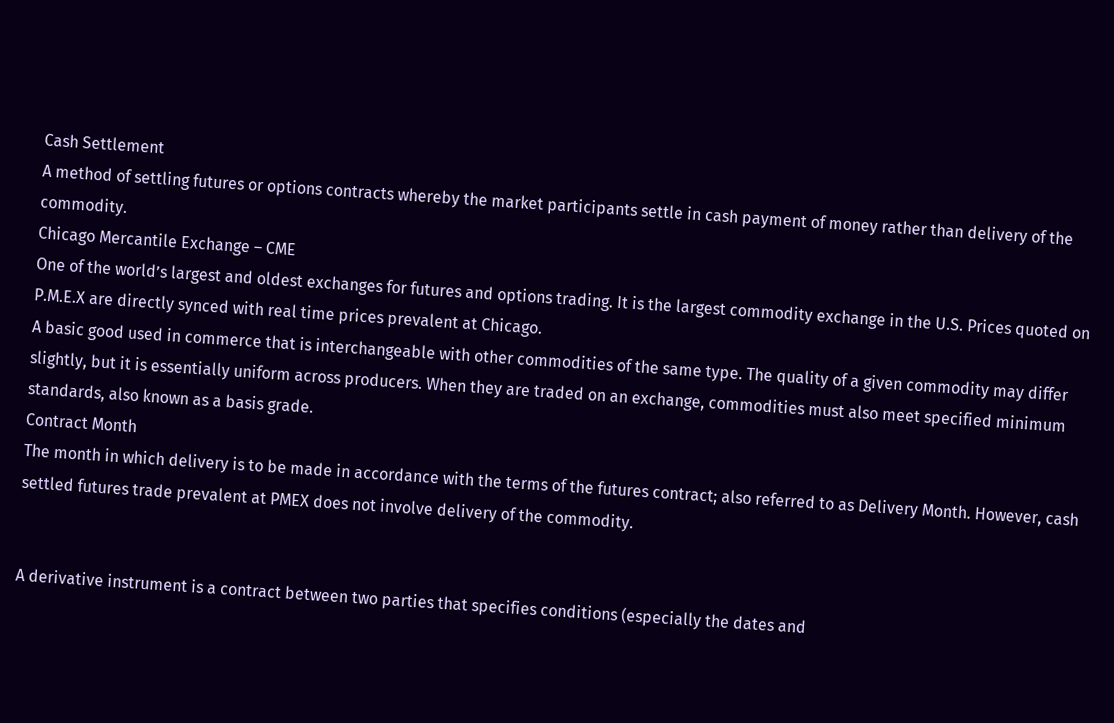Cash Settlement
A method of settling futures or options contracts whereby the market participants settle in cash payment of money rather than delivery of the commodity.
Chicago Mercantile Exchange – CME
One of the world’s largest and oldest exchanges for futures and options trading. It is the largest commodity exchange in the U.S. Prices quoted on P.M.E.X are directly synced with real time prices prevalent at Chicago.
A basic good used in commerce that is interchangeable with other commodities of the same type. The quality of a given commodity may differ slightly, but it is essentially uniform across producers. When they are traded on an exchange, commodities must also meet specified minimum standards, also known as a basis grade.
Contract Month
The month in which delivery is to be made in accordance with the terms of the futures contract; also referred to as Delivery Month. However, cash settled futures trade prevalent at PMEX does not involve delivery of the commodity.


A derivative instrument is a contract between two parties that specifies conditions (especially the dates and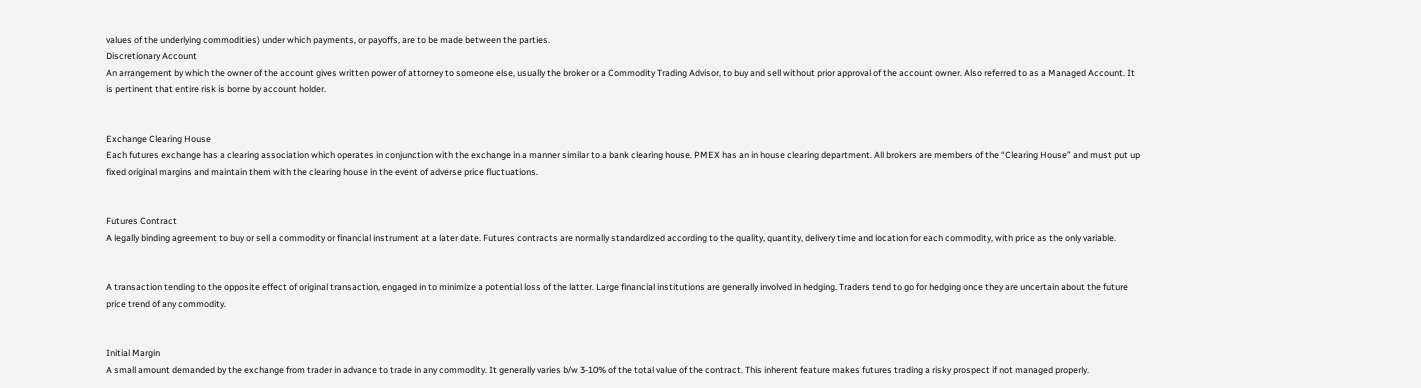values of the underlying commodities) under which payments, or payoffs, are to be made between the parties.
Discretionary Account
An arrangement by which the owner of the account gives written power of attorney to someone else, usually the broker or a Commodity Trading Advisor, to buy and sell without prior approval of the account owner. Also referred to as a Managed Account. It is pertinent that entire risk is borne by account holder.


Exchange Clearing House
Each futures exchange has a clearing association which operates in conjunction with the exchange in a manner similar to a bank clearing house. PMEX has an in house clearing department. All brokers are members of the “Clearing House” and must put up fixed original margins and maintain them with the clearing house in the event of adverse price fluctuations.


Futures Contract
A legally binding agreement to buy or sell a commodity or financial instrument at a later date. Futures contracts are normally standardized according to the quality, quantity, delivery time and location for each commodity, with price as the only variable.


A transaction tending to the opposite effect of original transaction, engaged in to minimize a potential loss of the latter. Large financial institutions are generally involved in hedging. Traders tend to go for hedging once they are uncertain about the future price trend of any commodity.


Initial Margin
A small amount demanded by the exchange from trader in advance to trade in any commodity. It generally varies b/w 3-10% of the total value of the contract. This inherent feature makes futures trading a risky prospect if not managed properly.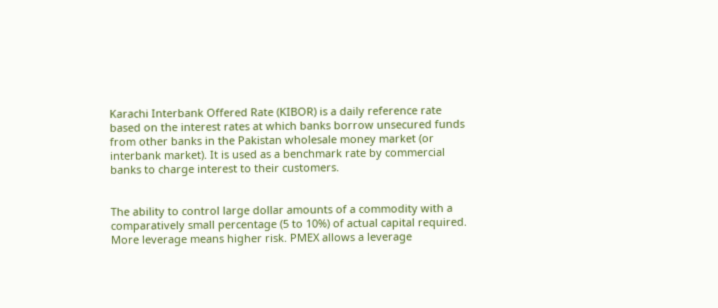Karachi Interbank Offered Rate (KIBOR) is a daily reference rate based on the interest rates at which banks borrow unsecured funds from other banks in the Pakistan wholesale money market (or interbank market). It is used as a benchmark rate by commercial banks to charge interest to their customers.


The ability to control large dollar amounts of a commodity with a comparatively small percentage (5 to 10%) of actual capital required. More leverage means higher risk. PMEX allows a leverage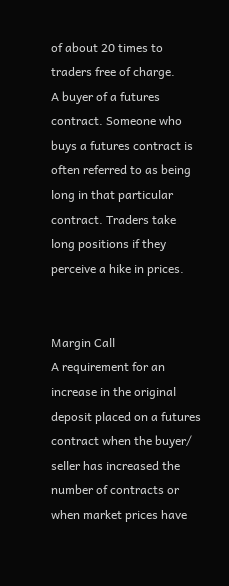of about 20 times to traders free of charge.
A buyer of a futures contract. Someone who buys a futures contract is often referred to as being long in that particular contract. Traders take long positions if they perceive a hike in prices.


Margin Call
A requirement for an increase in the original deposit placed on a futures contract when the buyer/ seller has increased the number of contracts or when market prices have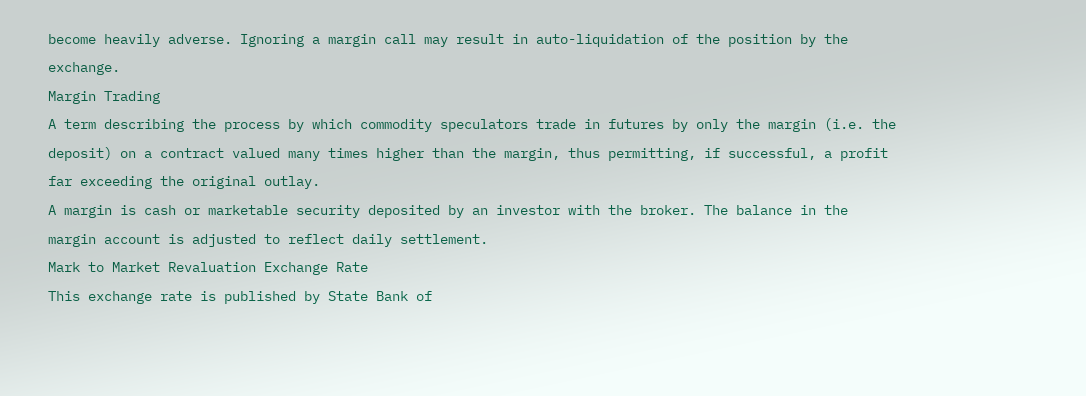become heavily adverse. Ignoring a margin call may result in auto-liquidation of the position by the exchange.
Margin Trading
A term describing the process by which commodity speculators trade in futures by only the margin (i.e. the deposit) on a contract valued many times higher than the margin, thus permitting, if successful, a profit far exceeding the original outlay.
A margin is cash or marketable security deposited by an investor with the broker. The balance in the margin account is adjusted to reflect daily settlement.
Mark to Market Revaluation Exchange Rate
This exchange rate is published by State Bank of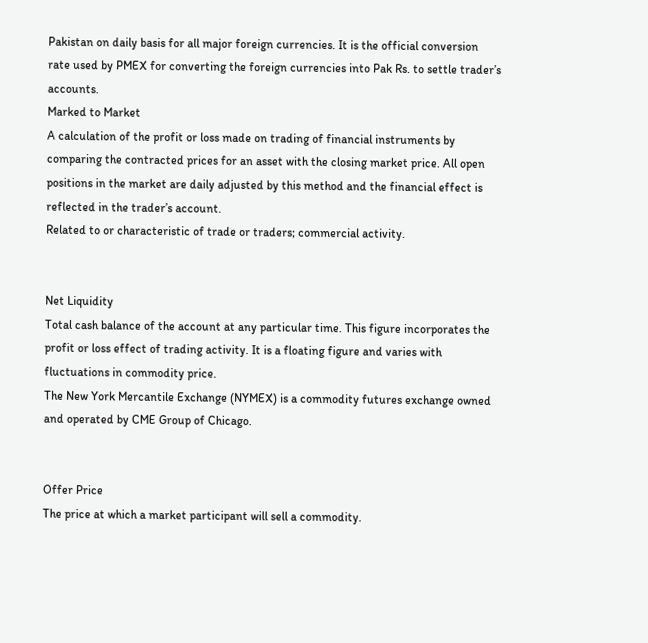Pakistan on daily basis for all major foreign currencies. It is the official conversion rate used by PMEX for converting the foreign currencies into Pak Rs. to settle trader’s accounts.
Marked to Market
A calculation of the profit or loss made on trading of financial instruments by comparing the contracted prices for an asset with the closing market price. All open positions in the market are daily adjusted by this method and the financial effect is reflected in the trader’s account.
Related to or characteristic of trade or traders; commercial activity.


Net Liquidity
Total cash balance of the account at any particular time. This figure incorporates the profit or loss effect of trading activity. It is a floating figure and varies with fluctuations in commodity price.
The New York Mercantile Exchange (NYMEX) is a commodity futures exchange owned and operated by CME Group of Chicago.


Offer Price
The price at which a market participant will sell a commodity.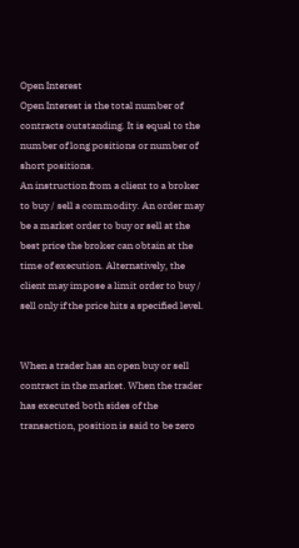Open Interest
Open Interest is the total number of contracts outstanding. It is equal to the number of long positions or number of short positions.
An instruction from a client to a broker to buy / sell a commodity. An order may be a market order to buy or sell at the best price the broker can obtain at the time of execution. Alternatively, the client may impose a limit order to buy / sell only if the price hits a specified level.


When a trader has an open buy or sell contract in the market. When the trader has executed both sides of the transaction, position is said to be zero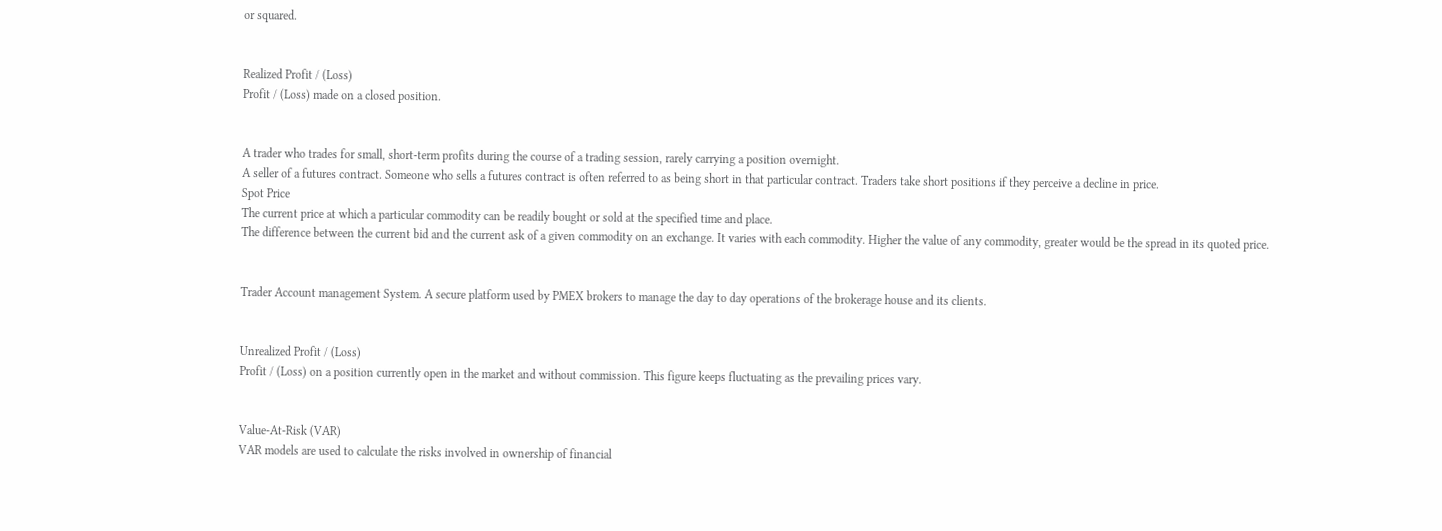or squared.


Realized Profit / (Loss)
Profit / (Loss) made on a closed position.


A trader who trades for small, short-term profits during the course of a trading session, rarely carrying a position overnight.
A seller of a futures contract. Someone who sells a futures contract is often referred to as being short in that particular contract. Traders take short positions if they perceive a decline in price.
Spot Price
The current price at which a particular commodity can be readily bought or sold at the specified time and place.
The difference between the current bid and the current ask of a given commodity on an exchange. It varies with each commodity. Higher the value of any commodity, greater would be the spread in its quoted price.


Trader Account management System. A secure platform used by PMEX brokers to manage the day to day operations of the brokerage house and its clients.


Unrealized Profit / (Loss)
Profit / (Loss) on a position currently open in the market and without commission. This figure keeps fluctuating as the prevailing prices vary.


Value-At-Risk (VAR)
VAR models are used to calculate the risks involved in ownership of financial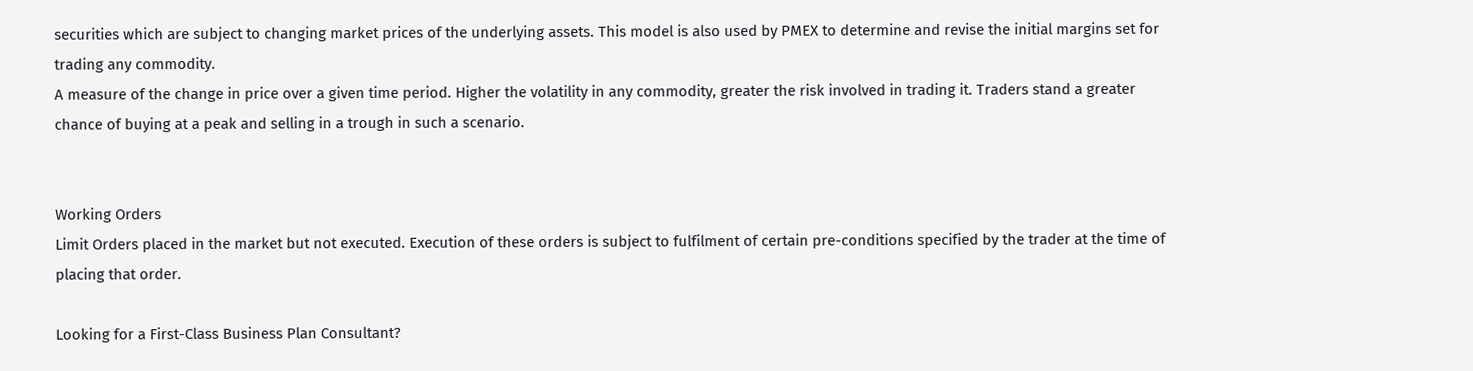securities which are subject to changing market prices of the underlying assets. This model is also used by PMEX to determine and revise the initial margins set for trading any commodity.
A measure of the change in price over a given time period. Higher the volatility in any commodity, greater the risk involved in trading it. Traders stand a greater chance of buying at a peak and selling in a trough in such a scenario.


Working Orders
Limit Orders placed in the market but not executed. Execution of these orders is subject to fulfilment of certain pre-conditions specified by the trader at the time of placing that order.

Looking for a First-Class Business Plan Consultant?